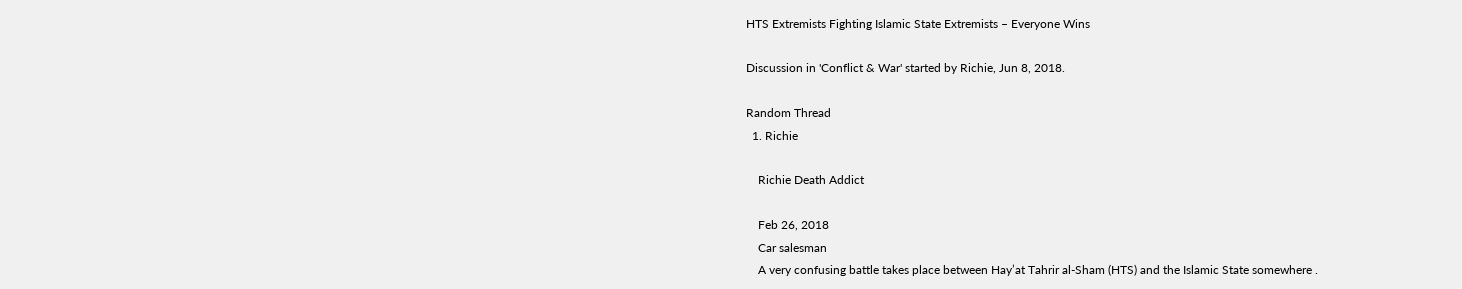HTS Extremists Fighting Islamic State Extremists – Everyone Wins

Discussion in 'Conflict & War' started by Richie, Jun 8, 2018.

Random Thread
  1. Richie

    Richie Death Addict

    Feb 26, 2018
    Car salesman
    A very confusing battle takes place between Hayʼat Tahrir al-Sham (HTS) and the Islamic State somewhere .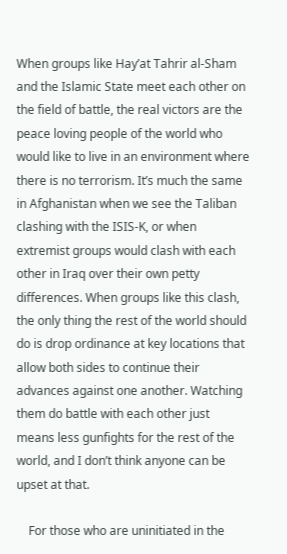When groups like Hayʼat Tahrir al-Sham and the Islamic State meet each other on the field of battle, the real victors are the peace loving people of the world who would like to live in an environment where there is no terrorism. It’s much the same in Afghanistan when we see the Taliban clashing with the ISIS-K, or when extremist groups would clash with each other in Iraq over their own petty differences. When groups like this clash, the only thing the rest of the world should do is drop ordinance at key locations that allow both sides to continue their advances against one another. Watching them do battle with each other just means less gunfights for the rest of the world, and I don’t think anyone can be upset at that.

    For those who are uninitiated in the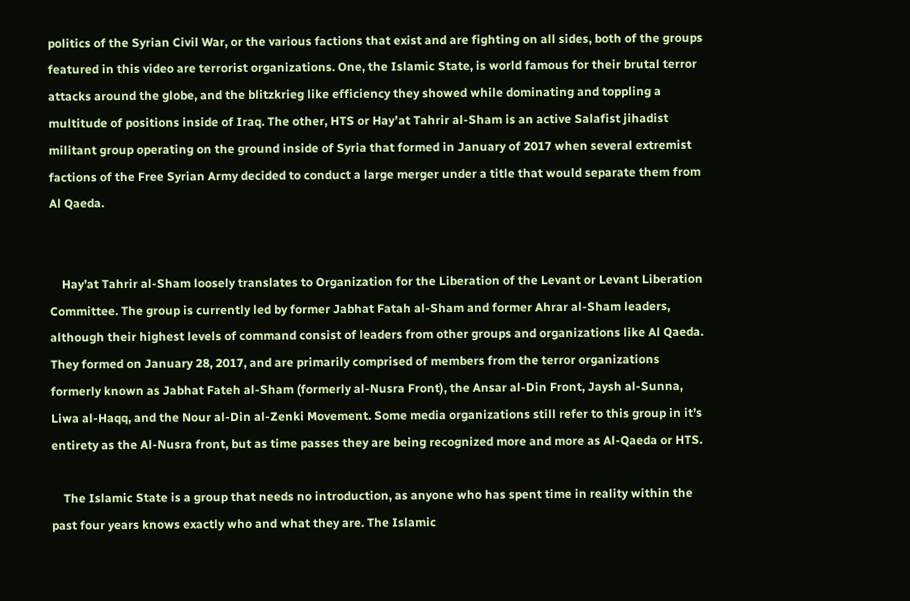politics of the Syrian Civil War, or the various factions that exist and are fighting on all sides, both of the groups featured in this video are terrorist organizations. One, the Islamic State, is world famous for their brutal terror attacks around the globe, and the blitzkrieg like efficiency they showed while dominating and toppling a multitude of positions inside of Iraq. The other, HTS or Hayʼat Tahrir al-Sham is an active Salafist jihadist militant group operating on the ground inside of Syria that formed in January of 2017 when several extremist factions of the Free Syrian Army decided to conduct a large merger under a title that would separate them from Al Qaeda.


    Hay’at Tahrir al-Sham loosely translates to Organization for the Liberation of the Levant or Levant Liberation Committee. The group is currently led by former Jabhat Fatah al-Sham and former Ahrar al-Sham leaders, although their highest levels of command consist of leaders from other groups and organizations like Al Qaeda. They formed on January 28, 2017, and are primarily comprised of members from the terror organizations formerly known as Jabhat Fateh al-Sham (formerly al-Nusra Front), the Ansar al-Din Front, Jaysh al-Sunna, Liwa al-Haqq, and the Nour al-Din al-Zenki Movement. Some media organizations still refer to this group in it’s entirety as the Al-Nusra front, but as time passes they are being recognized more and more as Al-Qaeda or HTS.

    The Islamic State is a group that needs no introduction, as anyone who has spent time in reality within the past four years knows exactly who and what they are. The Islamic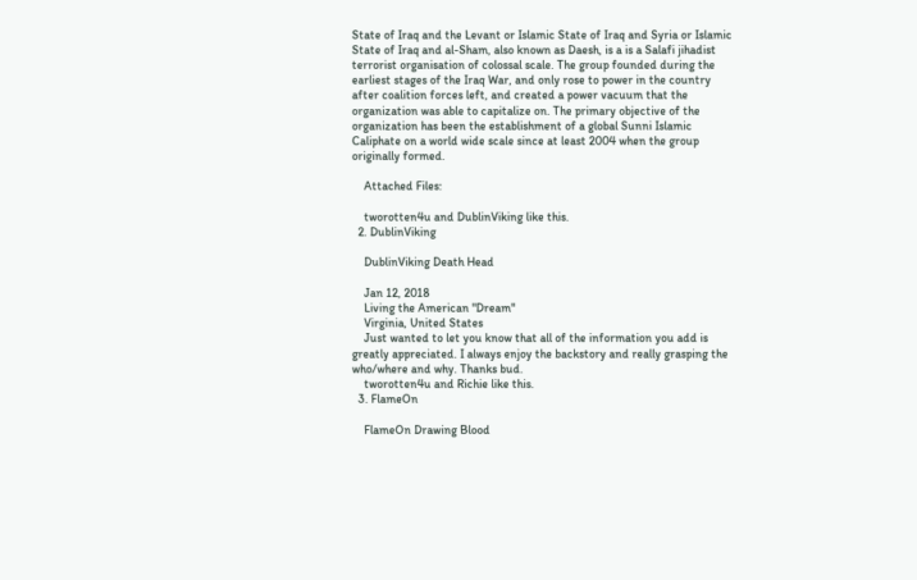State of Iraq and the Levant or Islamic State of Iraq and Syria or Islamic State of Iraq and al-Sham, also known as Daesh, is a is a Salafi jihadist terrorist organisation of colossal scale. The group founded during the earliest stages of the Iraq War, and only rose to power in the country after coalition forces left, and created a power vacuum that the organization was able to capitalize on. The primary objective of the organization has been the establishment of a global Sunni Islamic Caliphate on a world wide scale since at least 2004 when the group originally formed.

    Attached Files:

    tworotten4u and DublinViking like this.
  2. DublinViking

    DublinViking Death Head

    Jan 12, 2018
    Living the American "Dream"
    Virginia, United States
    Just wanted to let you know that all of the information you add is greatly appreciated. I always enjoy the backstory and really grasping the who/where and why. Thanks bud.
    tworotten4u and Richie like this.
  3. FlameOn

    FlameOn Drawing Blood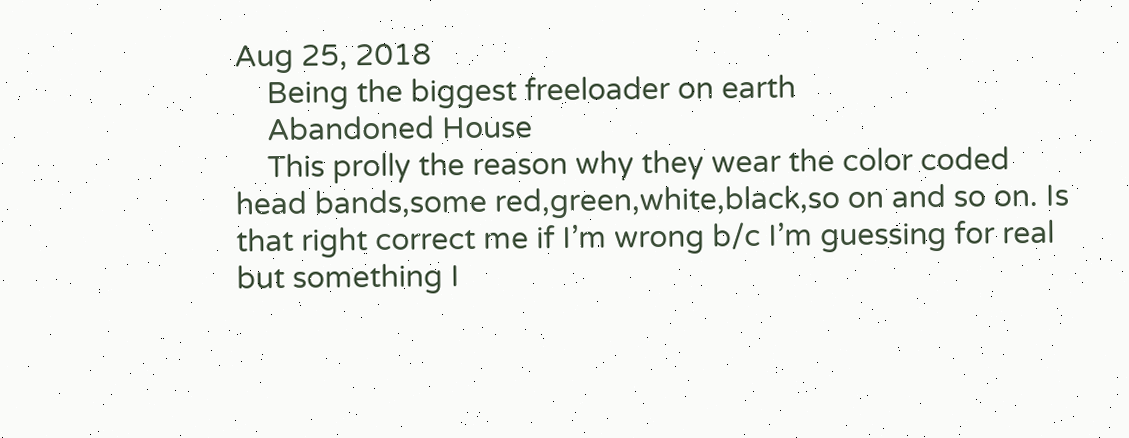Aug 25, 2018
    Being the biggest freeloader on earth
    Abandoned House
    This prolly the reason why they wear the color coded head bands,some red,green,white,black,so on and so on. Is that right correct me if I’m wrong b/c I’m guessing for real but something I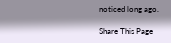noticed long ago.

Share This Page